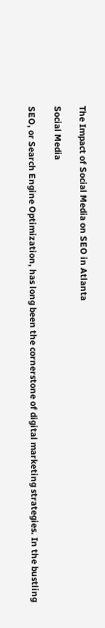The Impact of Social Media on SEO in Atlanta

Social Media

SEO, or Search Engine Optimization, has long been the cornerstone of digital marketing strategies. In the bustling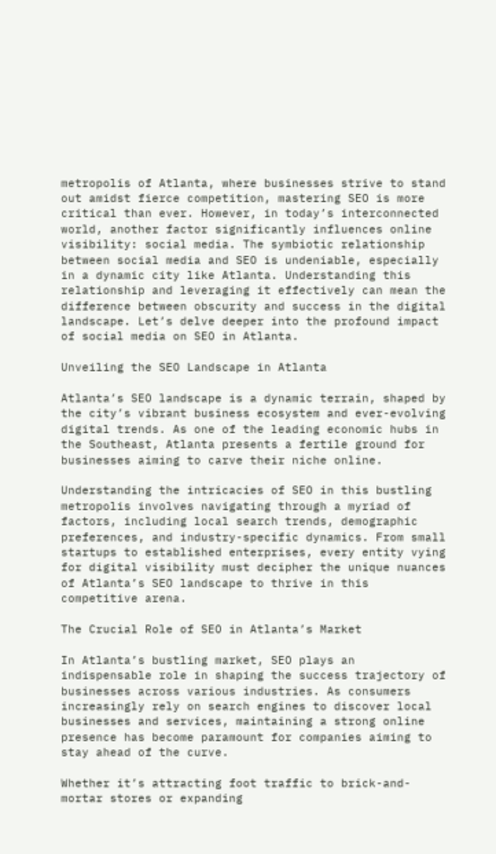metropolis of Atlanta, where businesses strive to stand out amidst fierce competition, mastering SEO is more critical than ever. However, in today’s interconnected world, another factor significantly influences online visibility: social media. The symbiotic relationship between social media and SEO is undeniable, especially in a dynamic city like Atlanta. Understanding this relationship and leveraging it effectively can mean the difference between obscurity and success in the digital landscape. Let’s delve deeper into the profound impact of social media on SEO in Atlanta.

Unveiling the SEO Landscape in Atlanta

Atlanta’s SEO landscape is a dynamic terrain, shaped by the city’s vibrant business ecosystem and ever-evolving digital trends. As one of the leading economic hubs in the Southeast, Atlanta presents a fertile ground for businesses aiming to carve their niche online.

Understanding the intricacies of SEO in this bustling metropolis involves navigating through a myriad of factors, including local search trends, demographic preferences, and industry-specific dynamics. From small startups to established enterprises, every entity vying for digital visibility must decipher the unique nuances of Atlanta’s SEO landscape to thrive in this competitive arena.

The Crucial Role of SEO in Atlanta’s Market

In Atlanta’s bustling market, SEO plays an indispensable role in shaping the success trajectory of businesses across various industries. As consumers increasingly rely on search engines to discover local businesses and services, maintaining a strong online presence has become paramount for companies aiming to stay ahead of the curve.

Whether it’s attracting foot traffic to brick-and-mortar stores or expanding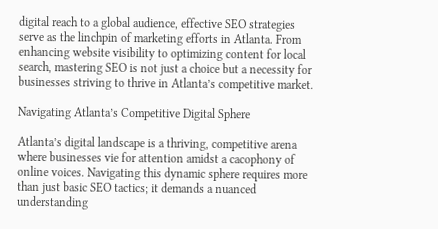digital reach to a global audience, effective SEO strategies serve as the linchpin of marketing efforts in Atlanta. From enhancing website visibility to optimizing content for local search, mastering SEO is not just a choice but a necessity for businesses striving to thrive in Atlanta’s competitive market.

Navigating Atlanta’s Competitive Digital Sphere

Atlanta’s digital landscape is a thriving, competitive arena where businesses vie for attention amidst a cacophony of online voices. Navigating this dynamic sphere requires more than just basic SEO tactics; it demands a nuanced understanding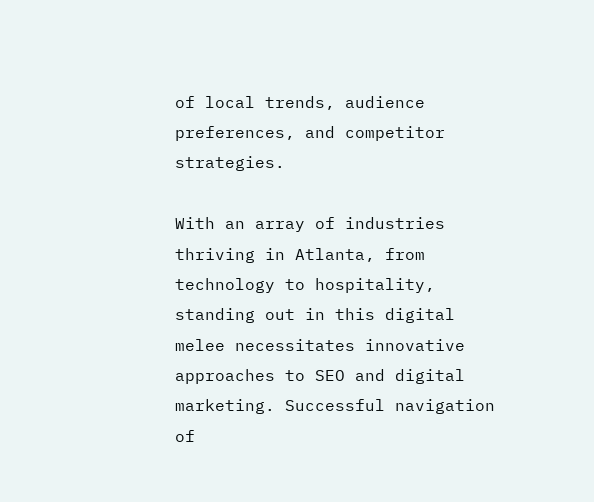of local trends, audience preferences, and competitor strategies.

With an array of industries thriving in Atlanta, from technology to hospitality, standing out in this digital melee necessitates innovative approaches to SEO and digital marketing. Successful navigation of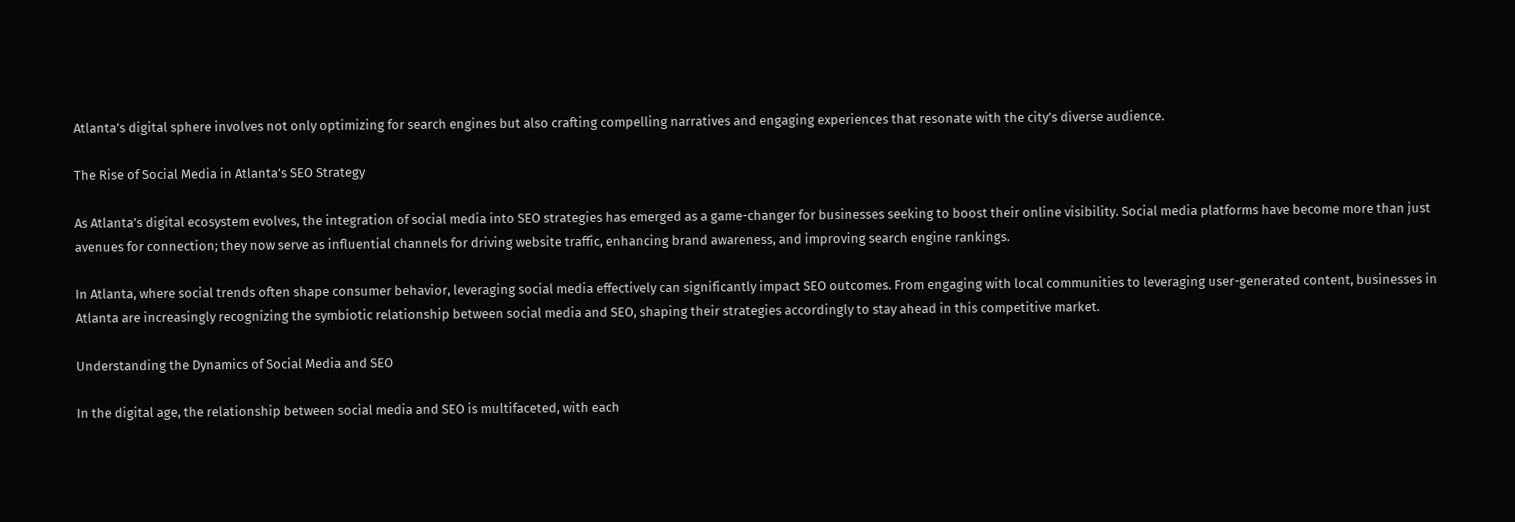Atlanta’s digital sphere involves not only optimizing for search engines but also crafting compelling narratives and engaging experiences that resonate with the city’s diverse audience.

The Rise of Social Media in Atlanta’s SEO Strategy

As Atlanta’s digital ecosystem evolves, the integration of social media into SEO strategies has emerged as a game-changer for businesses seeking to boost their online visibility. Social media platforms have become more than just avenues for connection; they now serve as influential channels for driving website traffic, enhancing brand awareness, and improving search engine rankings.

In Atlanta, where social trends often shape consumer behavior, leveraging social media effectively can significantly impact SEO outcomes. From engaging with local communities to leveraging user-generated content, businesses in Atlanta are increasingly recognizing the symbiotic relationship between social media and SEO, shaping their strategies accordingly to stay ahead in this competitive market.

Understanding the Dynamics of Social Media and SEO

In the digital age, the relationship between social media and SEO is multifaceted, with each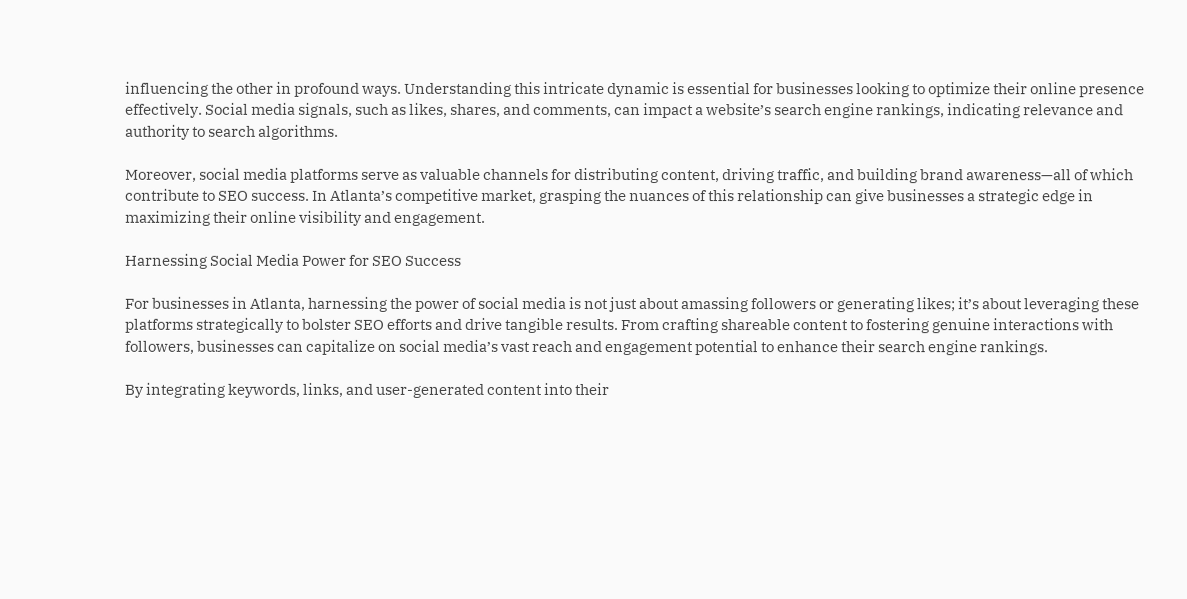influencing the other in profound ways. Understanding this intricate dynamic is essential for businesses looking to optimize their online presence effectively. Social media signals, such as likes, shares, and comments, can impact a website’s search engine rankings, indicating relevance and authority to search algorithms.

Moreover, social media platforms serve as valuable channels for distributing content, driving traffic, and building brand awareness—all of which contribute to SEO success. In Atlanta’s competitive market, grasping the nuances of this relationship can give businesses a strategic edge in maximizing their online visibility and engagement.

Harnessing Social Media Power for SEO Success

For businesses in Atlanta, harnessing the power of social media is not just about amassing followers or generating likes; it’s about leveraging these platforms strategically to bolster SEO efforts and drive tangible results. From crafting shareable content to fostering genuine interactions with followers, businesses can capitalize on social media’s vast reach and engagement potential to enhance their search engine rankings.

By integrating keywords, links, and user-generated content into their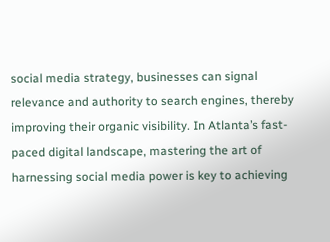social media strategy, businesses can signal relevance and authority to search engines, thereby improving their organic visibility. In Atlanta’s fast-paced digital landscape, mastering the art of harnessing social media power is key to achieving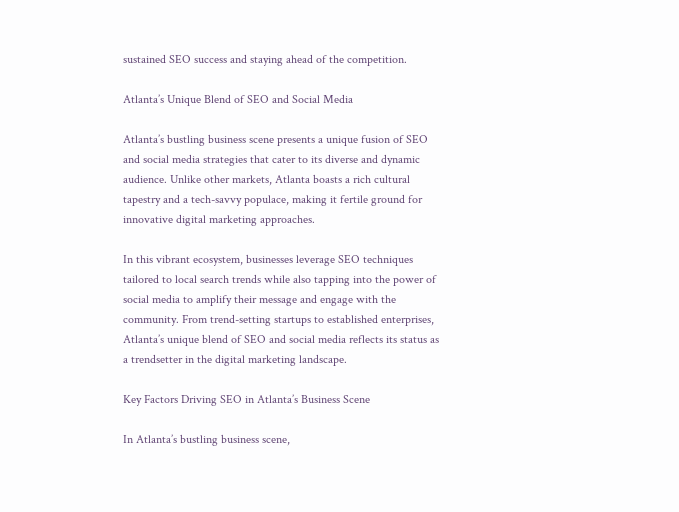sustained SEO success and staying ahead of the competition.

Atlanta’s Unique Blend of SEO and Social Media

Atlanta’s bustling business scene presents a unique fusion of SEO and social media strategies that cater to its diverse and dynamic audience. Unlike other markets, Atlanta boasts a rich cultural tapestry and a tech-savvy populace, making it fertile ground for innovative digital marketing approaches.

In this vibrant ecosystem, businesses leverage SEO techniques tailored to local search trends while also tapping into the power of social media to amplify their message and engage with the community. From trend-setting startups to established enterprises, Atlanta’s unique blend of SEO and social media reflects its status as a trendsetter in the digital marketing landscape.

Key Factors Driving SEO in Atlanta’s Business Scene

In Atlanta’s bustling business scene,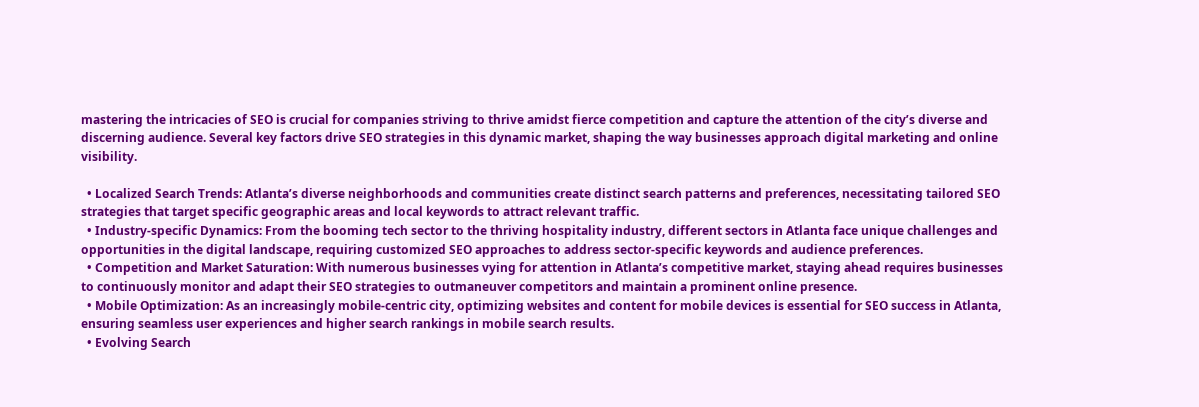mastering the intricacies of SEO is crucial for companies striving to thrive amidst fierce competition and capture the attention of the city’s diverse and discerning audience. Several key factors drive SEO strategies in this dynamic market, shaping the way businesses approach digital marketing and online visibility.

  • Localized Search Trends: Atlanta’s diverse neighborhoods and communities create distinct search patterns and preferences, necessitating tailored SEO strategies that target specific geographic areas and local keywords to attract relevant traffic.
  • Industry-specific Dynamics: From the booming tech sector to the thriving hospitality industry, different sectors in Atlanta face unique challenges and opportunities in the digital landscape, requiring customized SEO approaches to address sector-specific keywords and audience preferences.
  • Competition and Market Saturation: With numerous businesses vying for attention in Atlanta’s competitive market, staying ahead requires businesses to continuously monitor and adapt their SEO strategies to outmaneuver competitors and maintain a prominent online presence.
  • Mobile Optimization: As an increasingly mobile-centric city, optimizing websites and content for mobile devices is essential for SEO success in Atlanta, ensuring seamless user experiences and higher search rankings in mobile search results.
  • Evolving Search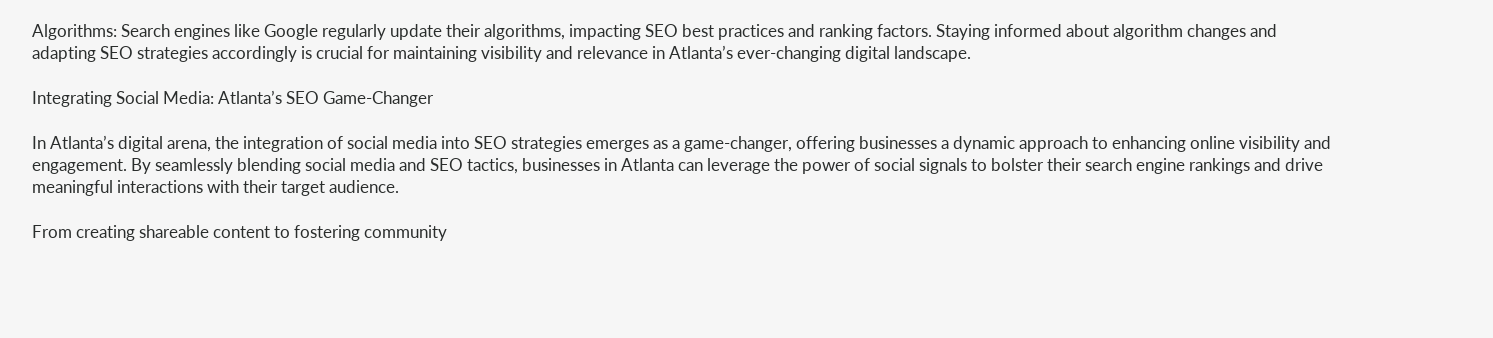Algorithms: Search engines like Google regularly update their algorithms, impacting SEO best practices and ranking factors. Staying informed about algorithm changes and adapting SEO strategies accordingly is crucial for maintaining visibility and relevance in Atlanta’s ever-changing digital landscape.

Integrating Social Media: Atlanta’s SEO Game-Changer

In Atlanta’s digital arena, the integration of social media into SEO strategies emerges as a game-changer, offering businesses a dynamic approach to enhancing online visibility and engagement. By seamlessly blending social media and SEO tactics, businesses in Atlanta can leverage the power of social signals to bolster their search engine rankings and drive meaningful interactions with their target audience.

From creating shareable content to fostering community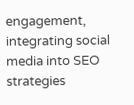engagement, integrating social media into SEO strategies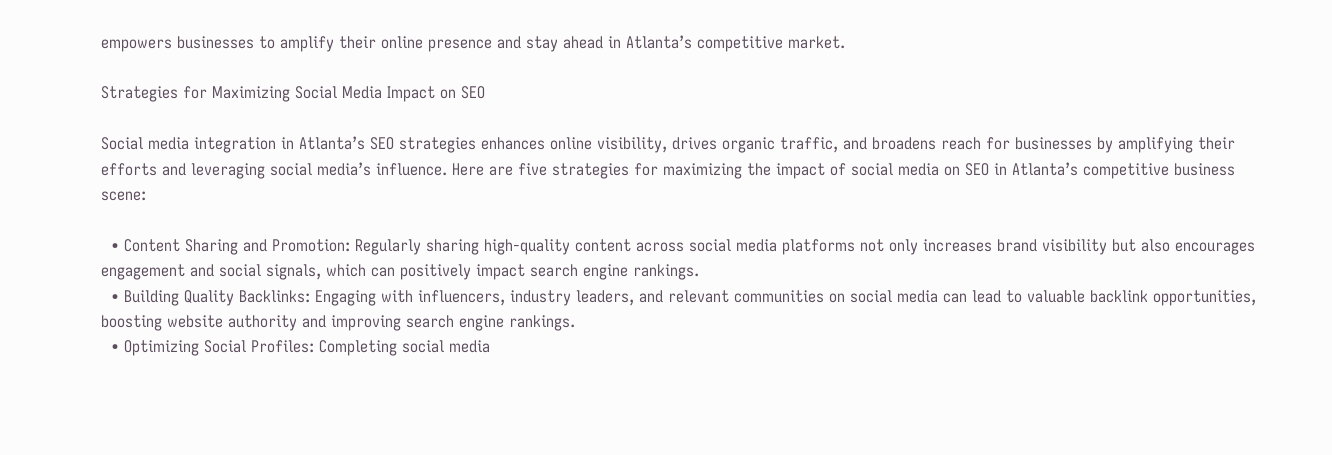empowers businesses to amplify their online presence and stay ahead in Atlanta’s competitive market.

Strategies for Maximizing Social Media Impact on SEO

Social media integration in Atlanta’s SEO strategies enhances online visibility, drives organic traffic, and broadens reach for businesses by amplifying their efforts and leveraging social media’s influence. Here are five strategies for maximizing the impact of social media on SEO in Atlanta’s competitive business scene:

  • Content Sharing and Promotion: Regularly sharing high-quality content across social media platforms not only increases brand visibility but also encourages engagement and social signals, which can positively impact search engine rankings.
  • Building Quality Backlinks: Engaging with influencers, industry leaders, and relevant communities on social media can lead to valuable backlink opportunities, boosting website authority and improving search engine rankings.
  • Optimizing Social Profiles: Completing social media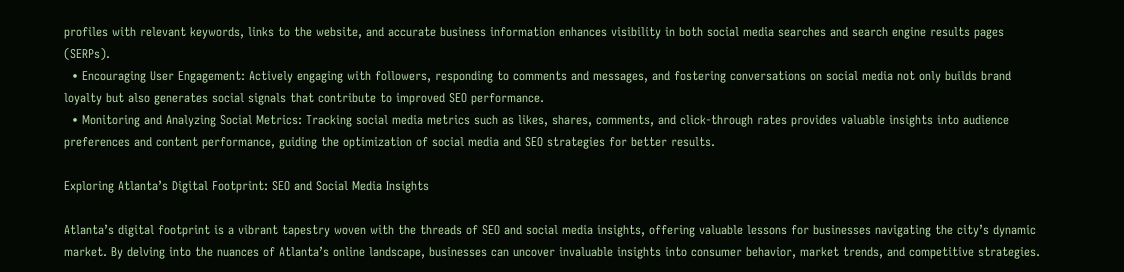profiles with relevant keywords, links to the website, and accurate business information enhances visibility in both social media searches and search engine results pages (SERPs).
  • Encouraging User Engagement: Actively engaging with followers, responding to comments and messages, and fostering conversations on social media not only builds brand loyalty but also generates social signals that contribute to improved SEO performance.
  • Monitoring and Analyzing Social Metrics: Tracking social media metrics such as likes, shares, comments, and click-through rates provides valuable insights into audience preferences and content performance, guiding the optimization of social media and SEO strategies for better results.

Exploring Atlanta’s Digital Footprint: SEO and Social Media Insights

Atlanta’s digital footprint is a vibrant tapestry woven with the threads of SEO and social media insights, offering valuable lessons for businesses navigating the city’s dynamic market. By delving into the nuances of Atlanta’s online landscape, businesses can uncover invaluable insights into consumer behavior, market trends, and competitive strategies.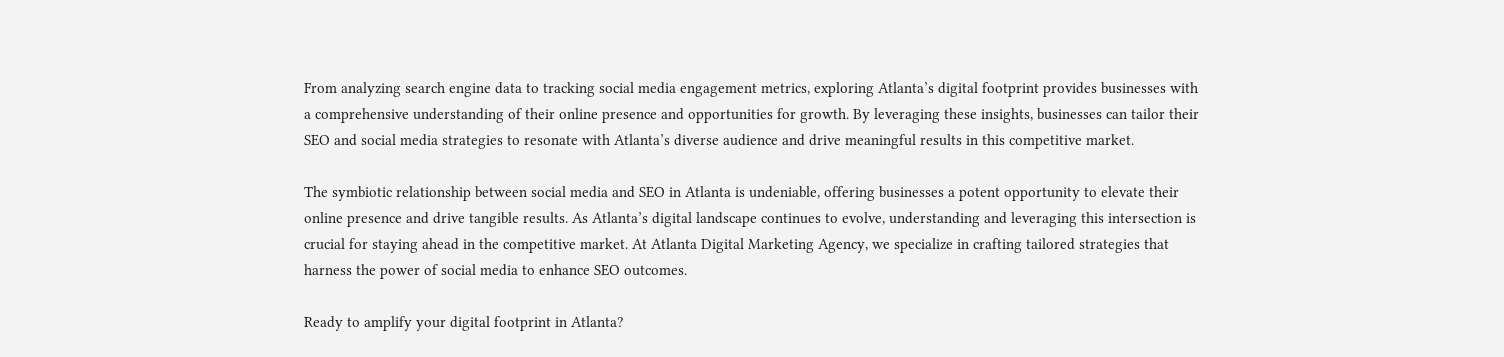From analyzing search engine data to tracking social media engagement metrics, exploring Atlanta’s digital footprint provides businesses with a comprehensive understanding of their online presence and opportunities for growth. By leveraging these insights, businesses can tailor their SEO and social media strategies to resonate with Atlanta’s diverse audience and drive meaningful results in this competitive market.

The symbiotic relationship between social media and SEO in Atlanta is undeniable, offering businesses a potent opportunity to elevate their online presence and drive tangible results. As Atlanta’s digital landscape continues to evolve, understanding and leveraging this intersection is crucial for staying ahead in the competitive market. At Atlanta Digital Marketing Agency, we specialize in crafting tailored strategies that harness the power of social media to enhance SEO outcomes.

Ready to amplify your digital footprint in Atlanta?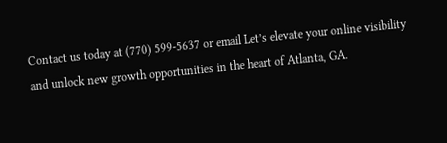Contact us today at (770) 599-5637 or email Let’s elevate your online visibility and unlock new growth opportunities in the heart of Atlanta, GA.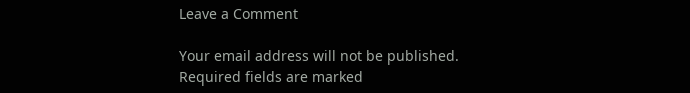Leave a Comment

Your email address will not be published. Required fields are marked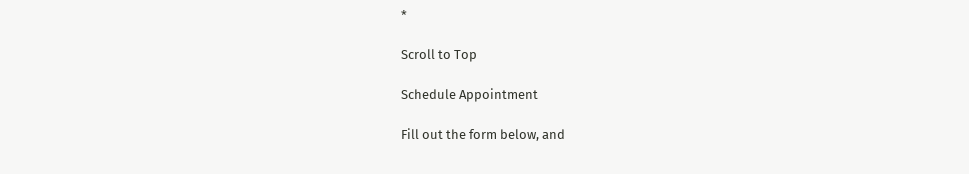*

Scroll to Top

Schedule Appointment

Fill out the form below, and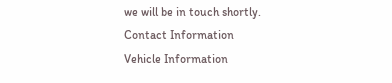we will be in touch shortly.
Contact Information
Vehicle Information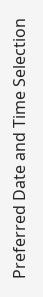Preferred Date and Time Selection